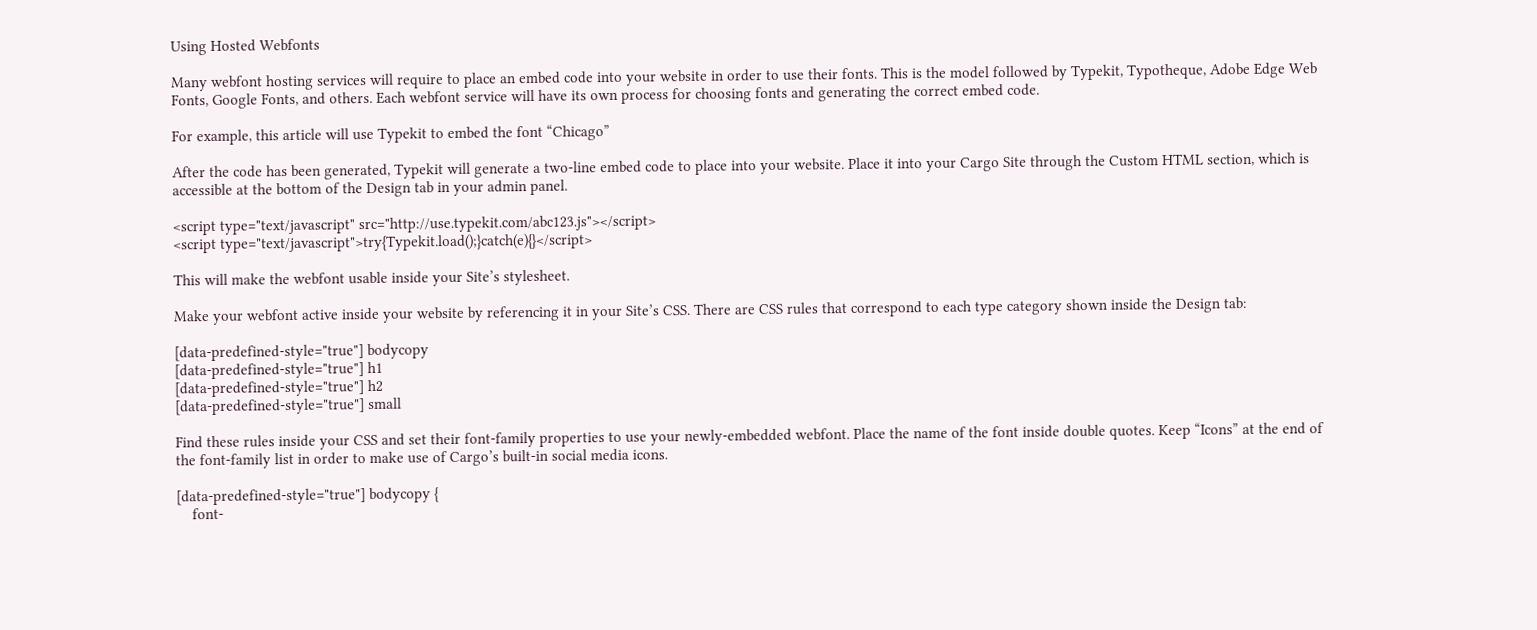Using Hosted Webfonts

Many webfont hosting services will require to place an embed code into your website in order to use their fonts. This is the model followed by Typekit, Typotheque, Adobe Edge Web Fonts, Google Fonts, and others. Each webfont service will have its own process for choosing fonts and generating the correct embed code.

For example, this article will use Typekit to embed the font “Chicago”

After the code has been generated, Typekit will generate a two-line embed code to place into your website. Place it into your Cargo Site through the Custom HTML section, which is accessible at the bottom of the Design tab in your admin panel.

<script type="text/javascript" src="http://use.typekit.com/abc123.js"></script>
<script type="text/javascript">try{Typekit.load();}catch(e){}</script>

This will make the webfont usable inside your Site’s stylesheet.

Make your webfont active inside your website by referencing it in your Site’s CSS. There are CSS rules that correspond to each type category shown inside the Design tab:

[data-predefined-style="true"] bodycopy
[data-predefined-style="true"] h1
[data-predefined-style="true"] h2
[data-predefined-style="true"] small

Find these rules inside your CSS and set their font-family properties to use your newly-embedded webfont. Place the name of the font inside double quotes. Keep “Icons” at the end of the font-family list in order to make use of Cargo’s built-in social media icons.

[data-predefined-style="true"] bodycopy {
    font-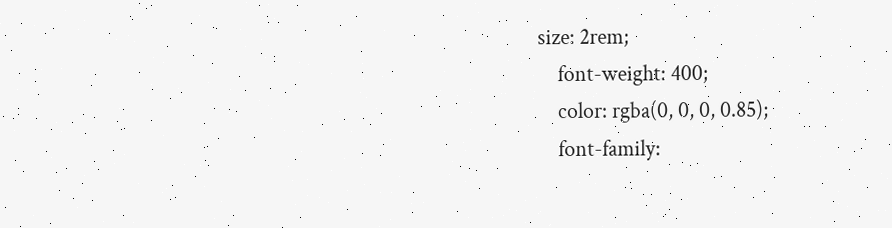size: 2rem;
    font-weight: 400;
    color: rgba(0, 0, 0, 0.85);
    font-family: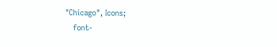"Chicago", Icons;
    font-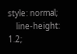style: normal;
    line-height: 1.2;